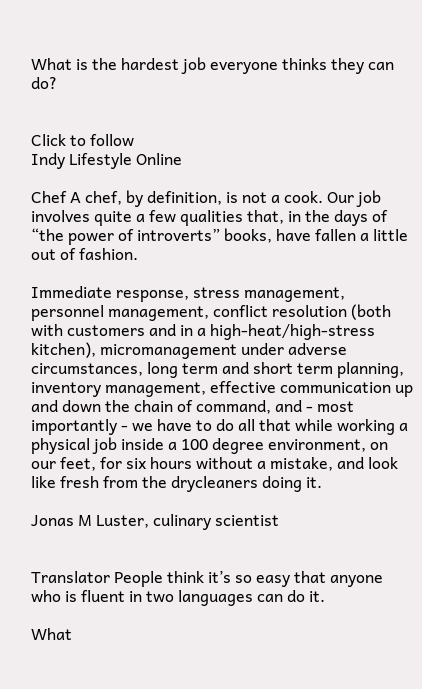What is the hardest job everyone thinks they can do?


Click to follow
Indy Lifestyle Online

Chef A chef, by definition, is not a cook. Our job involves quite a few qualities that, in the days of “the power of introverts” books, have fallen a little out of fashion.

Immediate response, stress management, personnel management, conflict resolution (both with customers and in a high-heat/high-stress kitchen), micromanagement under adverse circumstances, long term and short term planning, inventory management, effective communication up and down the chain of command, and - most importantly - we have to do all that while working a physical job inside a 100 degree environment, on our feet, for six hours without a mistake, and look like fresh from the drycleaners doing it.

Jonas M Luster, culinary scientist


Translator People think it’s so easy that anyone who is fluent in two languages can do it.

What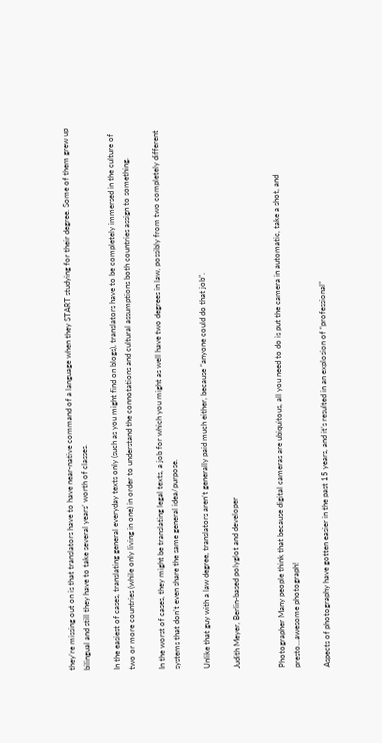they’re missing out on is that translators have to have near-native command of a language when they START studying for their degree. Some of them grew up bilingual and still they have to take several years’ worth of classes.

In the easiest of cases, translating general everyday texts only (such as you might find on blogs), translators have to be completely immersed in the culture of two or more countries (while only living in one) in order to understand the connotations and cultural assumptions both countries assign to something.

In the worst of cases, they might be translating legal texts, a job for which you might as well have two degrees in law, possibly from two completely different systems that don’t even share the same general idea/purpose.

Unlike that guy with a law degree, translators aren’t generally paid much either, because “anyone could do that job”.

Judith Meyer, Berlin-based polyglot and developer


Photographer Many people think that because digital cameras are ubiquitous, all you need to do is put the camera in automatic, take a shot, and presto...awesome photograph!

Aspects of photography have gotten easier in the past 15 years, and it’s resulted in an explosion of “professional”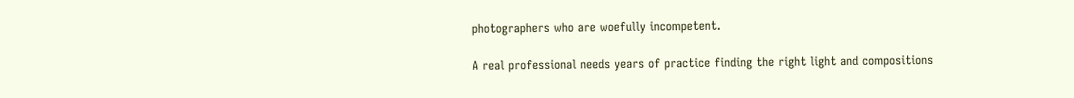photographers who are woefully incompetent.

A real professional needs years of practice finding the right light and compositions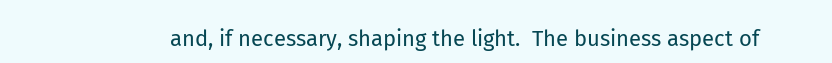and, if necessary, shaping the light.  The business aspect of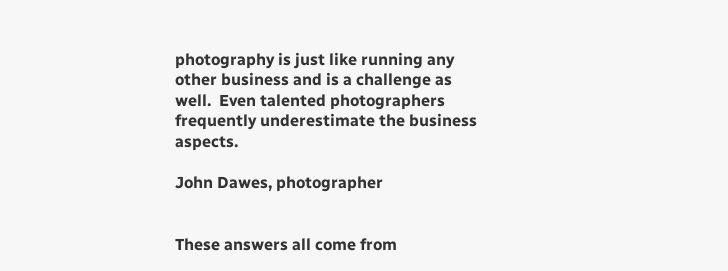photography is just like running any other business and is a challenge as well.  Even talented photographers frequently underestimate the business aspects.

John Dawes, photographer


These answers all come from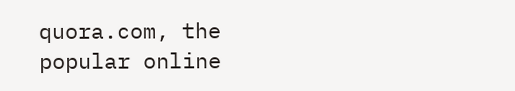quora.com, the popular online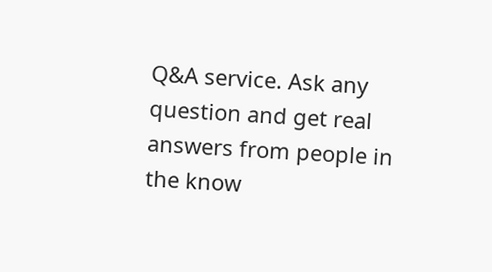Q&A service. Ask any question and get real answers from people in the know